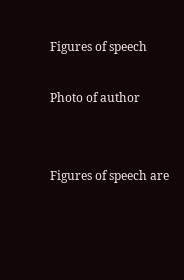Figures of speech

Photo of author


Figures of speech are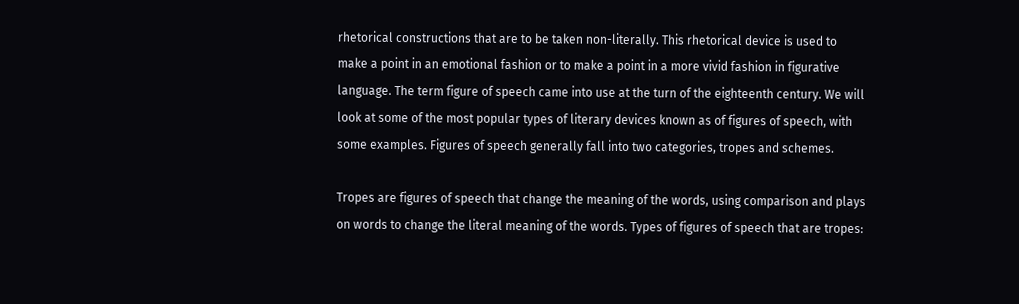rhetorical constructions that are to be taken non-literally. This rhetorical device is used to make a point in an emotional fashion or to make a point in a more vivid fashion in figurative language. The term figure of speech came into use at the turn of the eighteenth century. We will look at some of the most popular types of literary devices known as of figures of speech, with some examples. Figures of speech generally fall into two categories, tropes and schemes.

Tropes are figures of speech that change the meaning of the words, using comparison and plays on words to change the literal meaning of the words. Types of figures of speech that are tropes: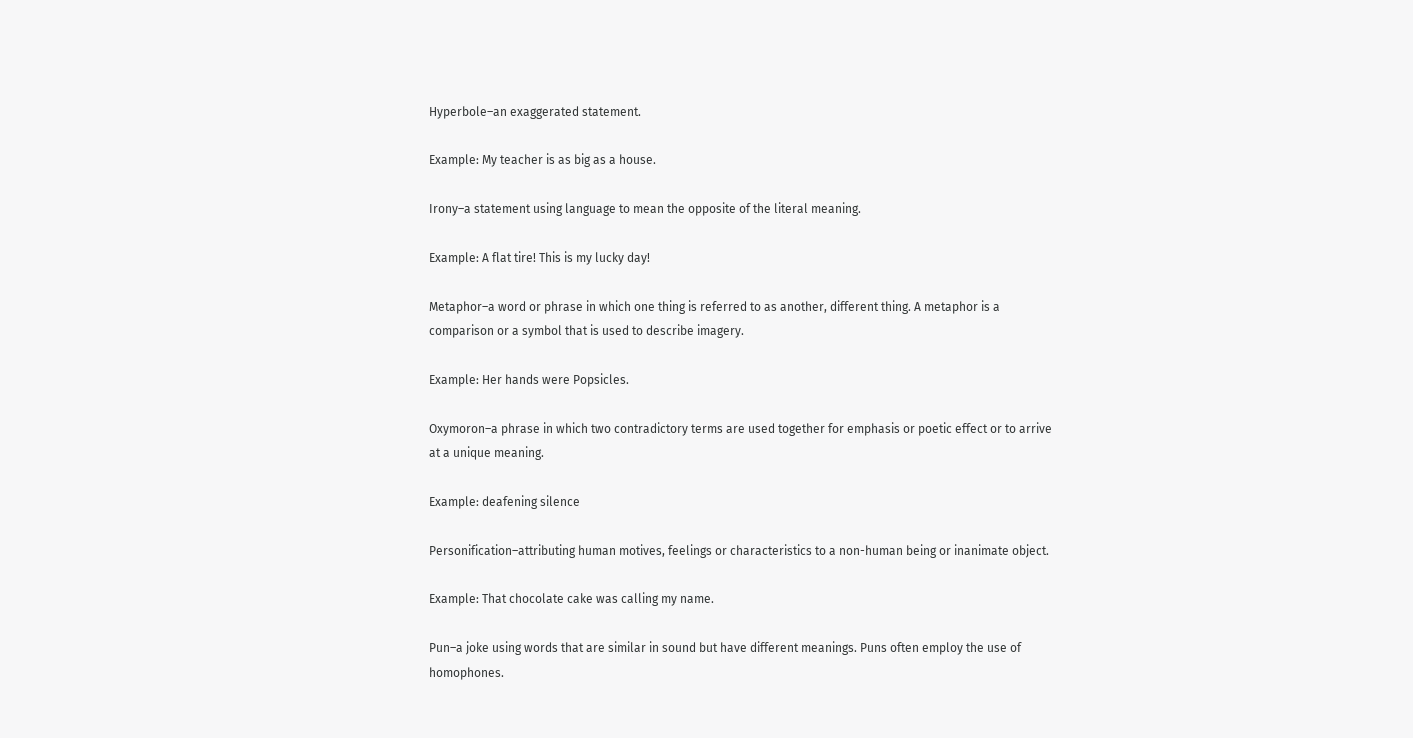Hyperbole–an exaggerated statement.

Example: My teacher is as big as a house.

Irony–a statement using language to mean the opposite of the literal meaning.

Example: A flat tire! This is my lucky day!

Metaphor–a word or phrase in which one thing is referred to as another, different thing. A metaphor is a comparison or a symbol that is used to describe imagery.

Example: Her hands were Popsicles.

Oxymoron–a phrase in which two contradictory terms are used together for emphasis or poetic effect or to arrive at a unique meaning.

Example: deafening silence

Personification–attributing human motives, feelings or characteristics to a non-human being or inanimate object.

Example: That chocolate cake was calling my name.

Pun–a joke using words that are similar in sound but have different meanings. Puns often employ the use of homophones.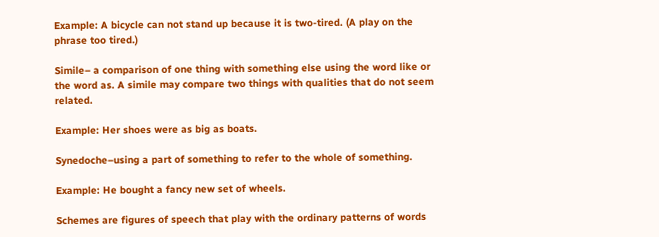Example: A bicycle can not stand up because it is two-tired. (A play on the phrase too tired.)

Simile– a comparison of one thing with something else using the word like or the word as. A simile may compare two things with qualities that do not seem related.

Example: Her shoes were as big as boats.

Synedoche–using a part of something to refer to the whole of something.

Example: He bought a fancy new set of wheels.

Schemes are figures of speech that play with the ordinary patterns of words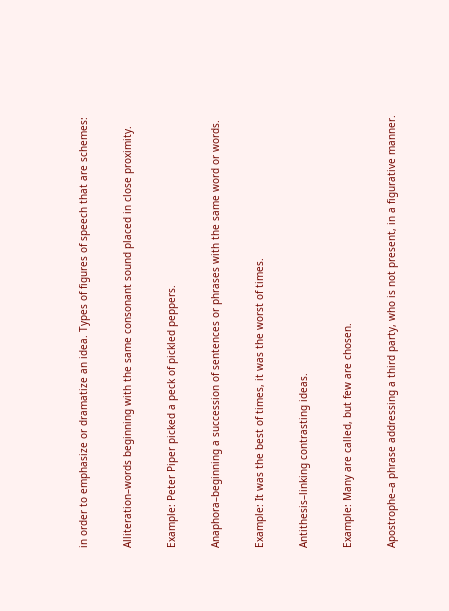in order to emphasize or dramatize an idea. Types of figures of speech that are schemes:

Alliteration–words beginning with the same consonant sound placed in close proximity.

Example: Peter Piper picked a peck of pickled peppers.

Anaphora–beginning a succession of sentences or phrases with the same word or words.

Example: It was the best of times, it was the worst of times.

Antithesis–linking contrasting ideas.

Example: Many are called, but few are chosen.

Apostrophe–a phrase addressing a third party, who is not present, in a figurative manner.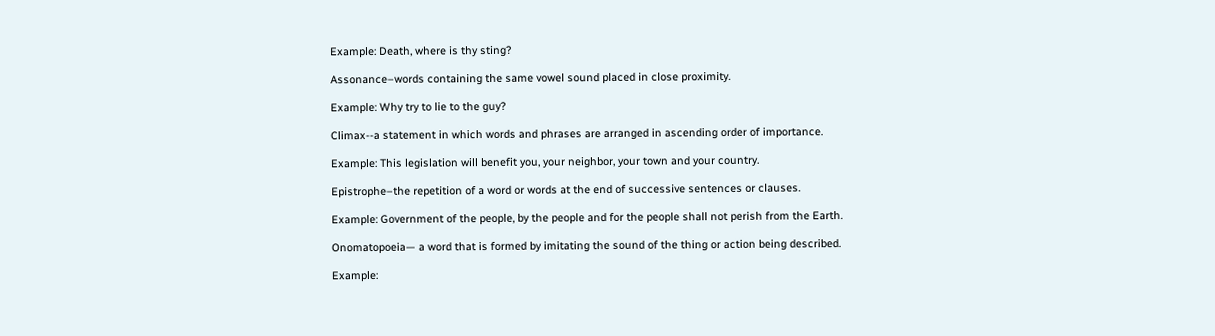Example: Death, where is thy sting?

Assonance–words containing the same vowel sound placed in close proximity.

Example: Why try to lie to the guy?

Climax--a statement in which words and phrases are arranged in ascending order of importance.

Example: This legislation will benefit you, your neighbor, your town and your country.

Epistrophe–the repetition of a word or words at the end of successive sentences or clauses.

Example: Government of the people, by the people and for the people shall not perish from the Earth.

Onomatopoeia— a word that is formed by imitating the sound of the thing or action being described.

Example: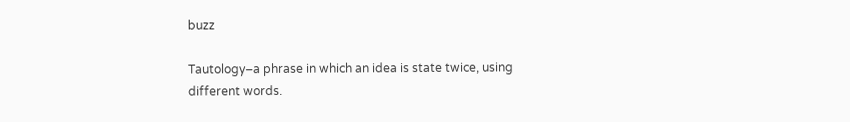buzz

Tautology–a phrase in which an idea is state twice, using different words.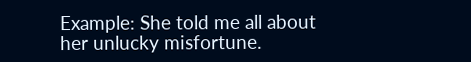Example: She told me all about her unlucky misfortune.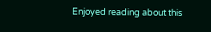Enjoyed reading about this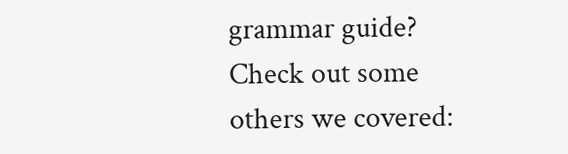grammar guide? Check out some others we covered: